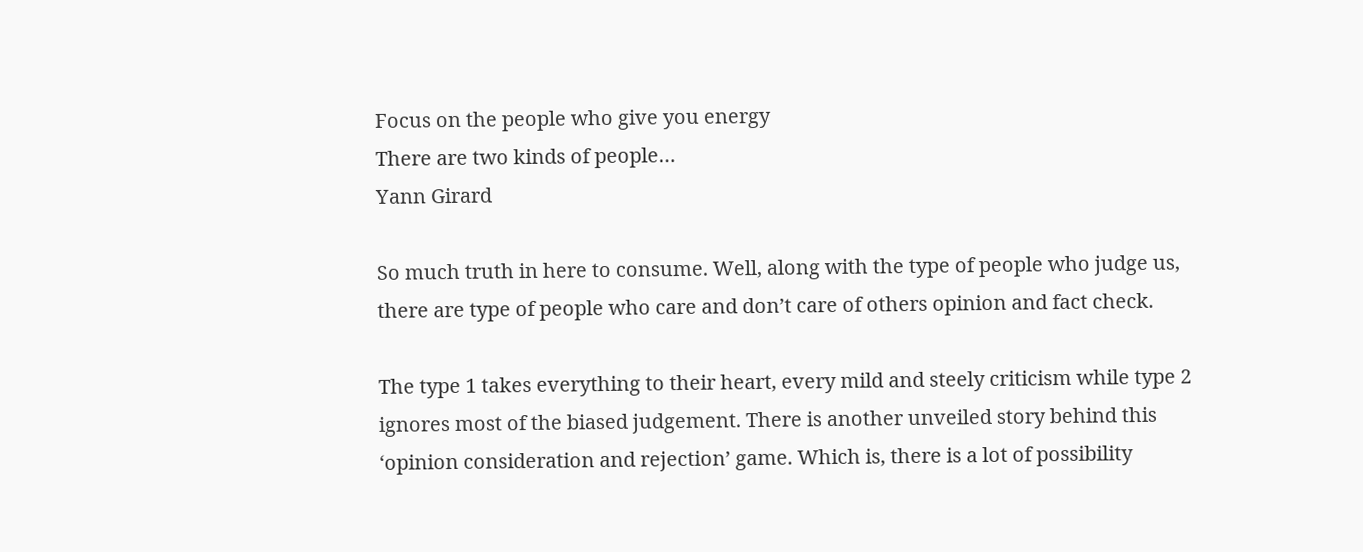Focus on the people who give you energy
There are two kinds of people…
Yann Girard

So much truth in here to consume. Well, along with the type of people who judge us, there are type of people who care and don’t care of others opinion and fact check.

The type 1 takes everything to their heart, every mild and steely criticism while type 2 ignores most of the biased judgement. There is another unveiled story behind this ‘opinion consideration and rejection’ game. Which is, there is a lot of possibility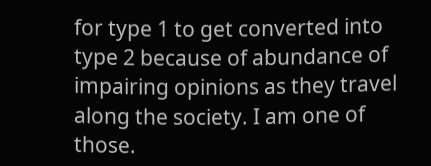for type 1 to get converted into type 2 because of abundance of impairing opinions as they travel along the society. I am one of those.